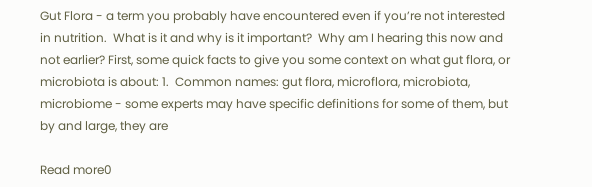Gut Flora - a term you probably have encountered even if you’re not interested in nutrition.  What is it and why is it important?  Why am I hearing this now and not earlier? First, some quick facts to give you some context on what gut flora, or microbiota is about: 1.  Common names: gut flora, microflora, microbiota, microbiome - some experts may have specific definitions for some of them, but by and large, they are

Read more0